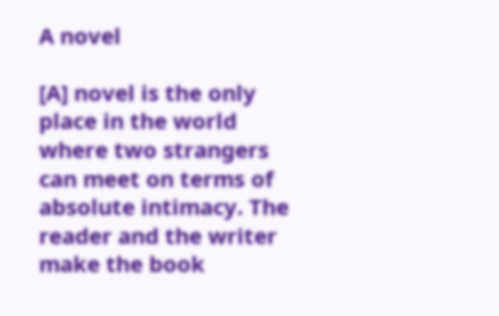A novel

[A] novel is the only place in the world where two strangers can meet on terms of absolute intimacy. The reader and the writer make the book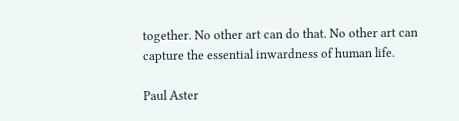together. No other art can do that. No other art can capture the essential inwardness of human life.

Paul Aster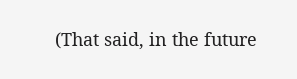(That said, in the future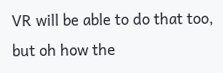VR will be able to do that too, but oh how the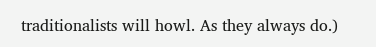traditionalists will howl. As they always do.)